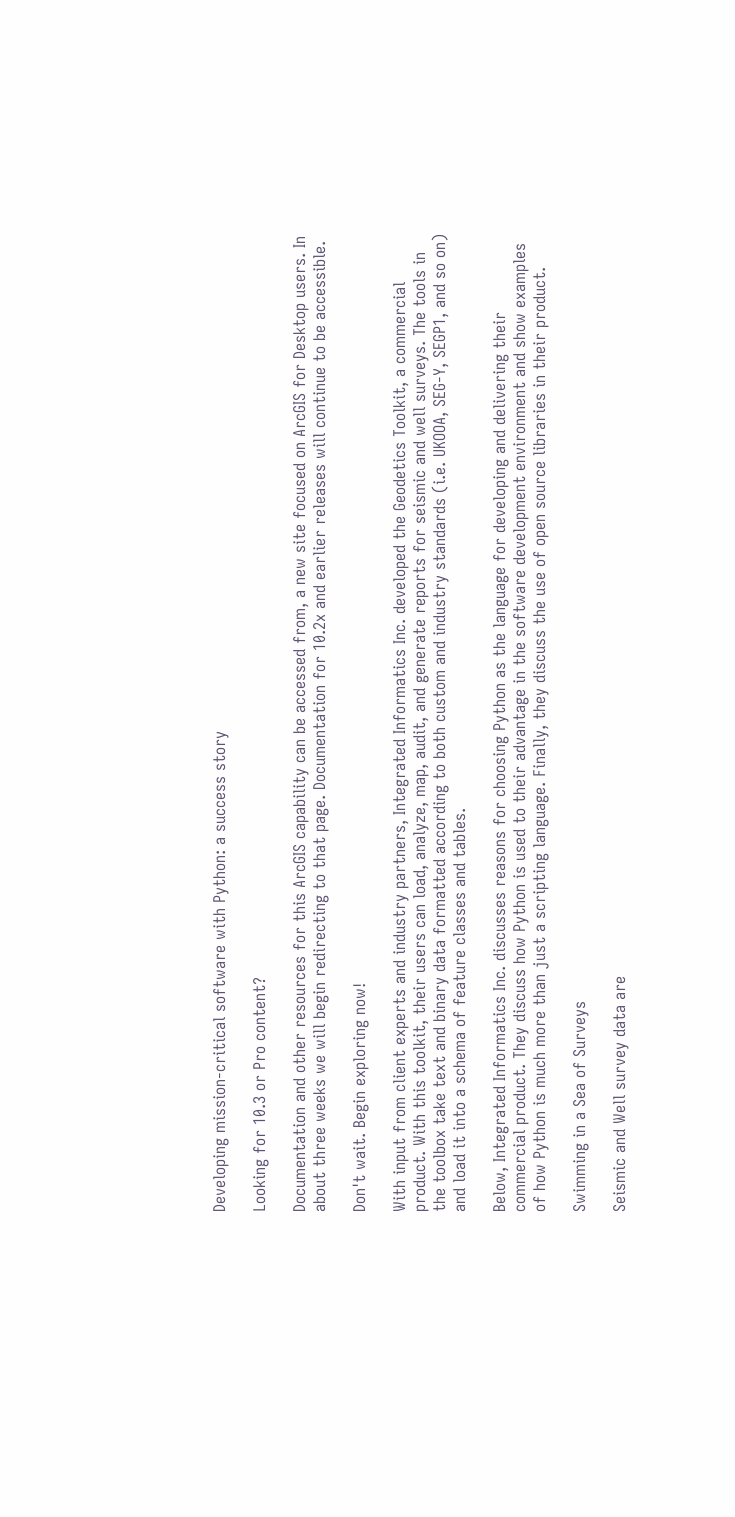Developing mission-critical software with Python: a success story

Looking for 10.3 or Pro content?

Documentation and other resources for this ArcGIS capability can be accessed from, a new site focused on ArcGIS for Desktop users. In about three weeks we will begin redirecting to that page. Documentation for 10.2x and earlier releases will continue to be accessible.

Don't wait. Begin exploring now!

With input from client experts and industry partners, Integrated Informatics Inc. developed the Geodetics Toolkit, a commercial product. With this toolkit, their users can load, analyze, map, audit, and generate reports for seismic and well surveys. The tools in the toolbox take text and binary data formatted according to both custom and industry standards (i.e. UKOOA, SEG-Y, SEGP1, and so on) and load it into a schema of feature classes and tables.

Below, Integrated Informatics Inc. discusses reasons for choosing Python as the language for developing and delivering their commercial product. They discuss how Python is used to their advantage in the software development environment and show examples of how Python is much more than just a scripting language. Finally, they discuss the use of open source libraries in their product.

Swimming in a Sea of Surveys

Seismic and Well survey data are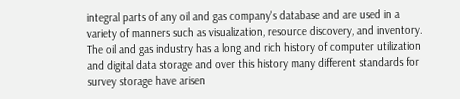integral parts of any oil and gas company's database and are used in a variety of manners such as visualization, resource discovery, and inventory. The oil and gas industry has a long and rich history of computer utilization and digital data storage and over this history many different standards for survey storage have arisen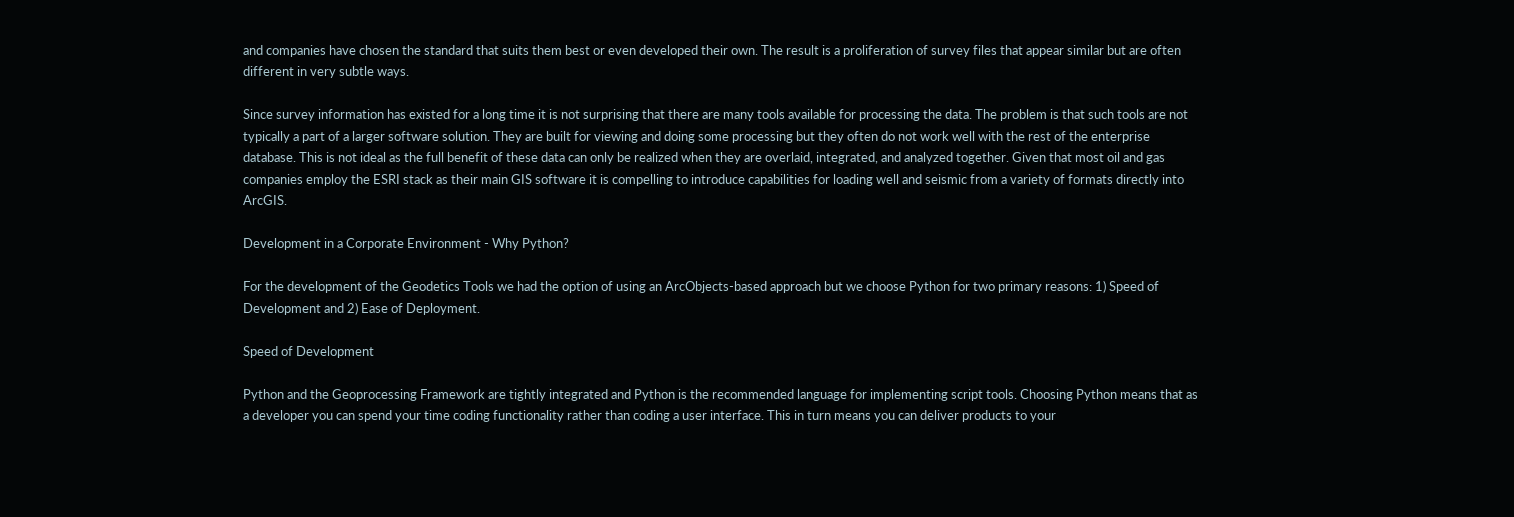and companies have chosen the standard that suits them best or even developed their own. The result is a proliferation of survey files that appear similar but are often different in very subtle ways.

Since survey information has existed for a long time it is not surprising that there are many tools available for processing the data. The problem is that such tools are not typically a part of a larger software solution. They are built for viewing and doing some processing but they often do not work well with the rest of the enterprise database. This is not ideal as the full benefit of these data can only be realized when they are overlaid, integrated, and analyzed together. Given that most oil and gas companies employ the ESRI stack as their main GIS software it is compelling to introduce capabilities for loading well and seismic from a variety of formats directly into ArcGIS.

Development in a Corporate Environment - Why Python?

For the development of the Geodetics Tools we had the option of using an ArcObjects-based approach but we choose Python for two primary reasons: 1) Speed of Development and 2) Ease of Deployment.

Speed of Development

Python and the Geoprocessing Framework are tightly integrated and Python is the recommended language for implementing script tools. Choosing Python means that as a developer you can spend your time coding functionality rather than coding a user interface. This in turn means you can deliver products to your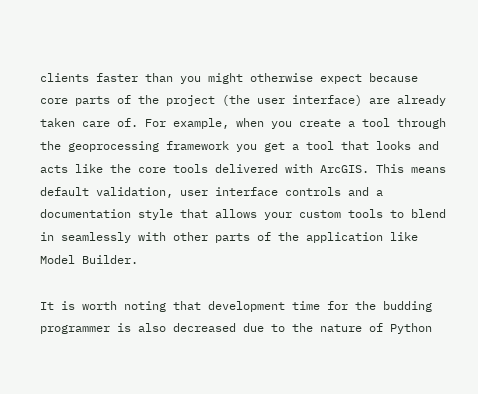clients faster than you might otherwise expect because core parts of the project (the user interface) are already taken care of. For example, when you create a tool through the geoprocessing framework you get a tool that looks and acts like the core tools delivered with ArcGIS. This means default validation, user interface controls and a documentation style that allows your custom tools to blend in seamlessly with other parts of the application like Model Builder.

It is worth noting that development time for the budding programmer is also decreased due to the nature of Python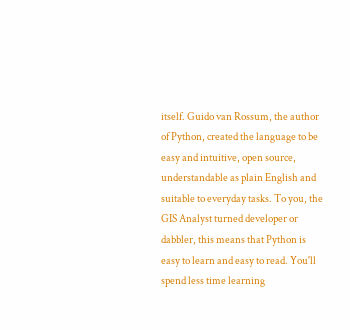itself. Guido van Rossum, the author of Python, created the language to be easy and intuitive, open source, understandable as plain English and suitable to everyday tasks. To you, the GIS Analyst turned developer or dabbler, this means that Python is easy to learn and easy to read. You'll spend less time learning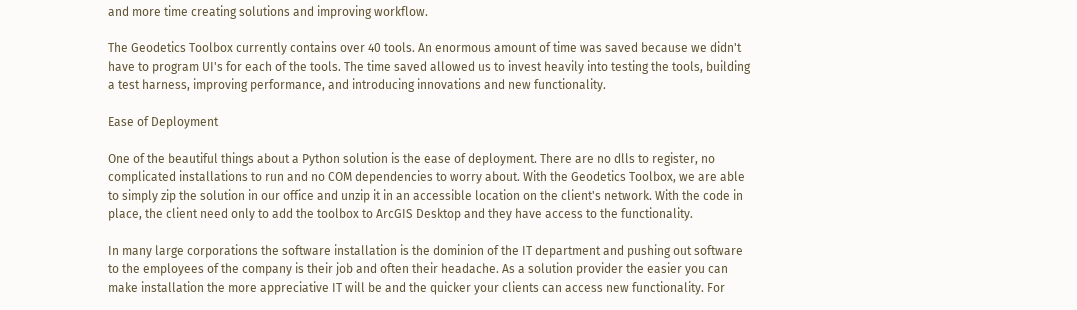and more time creating solutions and improving workflow.

The Geodetics Toolbox currently contains over 40 tools. An enormous amount of time was saved because we didn't have to program UI's for each of the tools. The time saved allowed us to invest heavily into testing the tools, building a test harness, improving performance, and introducing innovations and new functionality.

Ease of Deployment

One of the beautiful things about a Python solution is the ease of deployment. There are no dlls to register, no complicated installations to run and no COM dependencies to worry about. With the Geodetics Toolbox, we are able to simply zip the solution in our office and unzip it in an accessible location on the client's network. With the code in place, the client need only to add the toolbox to ArcGIS Desktop and they have access to the functionality.

In many large corporations the software installation is the dominion of the IT department and pushing out software to the employees of the company is their job and often their headache. As a solution provider the easier you can make installation the more appreciative IT will be and the quicker your clients can access new functionality. For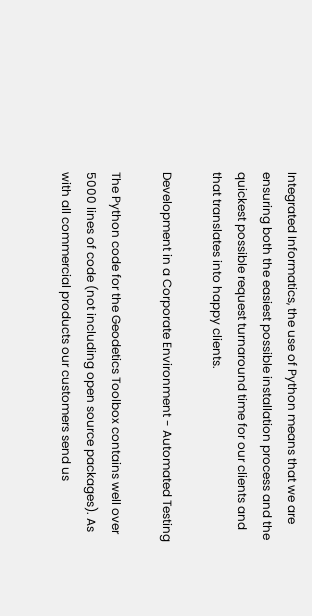Integrated Informatics, the use of Python means that we are ensuring both the easiest possible installation process and the quickest possible request turnaround time for our clients and that translates into happy clients.

Development in a Corporate Environment - Automated Testing

The Python code for the Geodetics Toolbox contains well over 5000 lines of code (not including open source packages). As with all commercial products our customers send us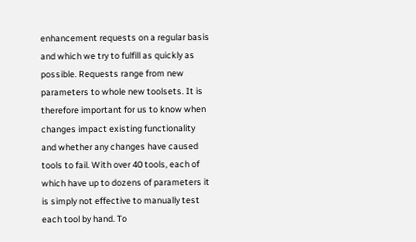enhancement requests on a regular basis and which we try to fulfill as quickly as possible. Requests range from new parameters to whole new toolsets. It is therefore important for us to know when changes impact existing functionality and whether any changes have caused tools to fail. With over 40 tools, each of which have up to dozens of parameters it is simply not effective to manually test each tool by hand. To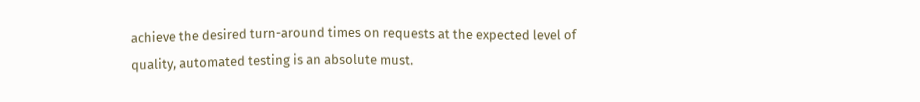achieve the desired turn-around times on requests at the expected level of quality, automated testing is an absolute must.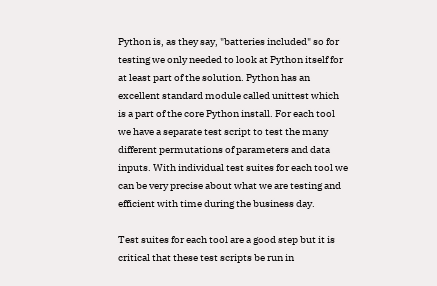Python is, as they say, "batteries included" so for testing we only needed to look at Python itself for at least part of the solution. Python has an excellent standard module called unittest which is a part of the core Python install. For each tool we have a separate test script to test the many different permutations of parameters and data inputs. With individual test suites for each tool we can be very precise about what we are testing and efficient with time during the business day.

Test suites for each tool are a good step but it is critical that these test scripts be run in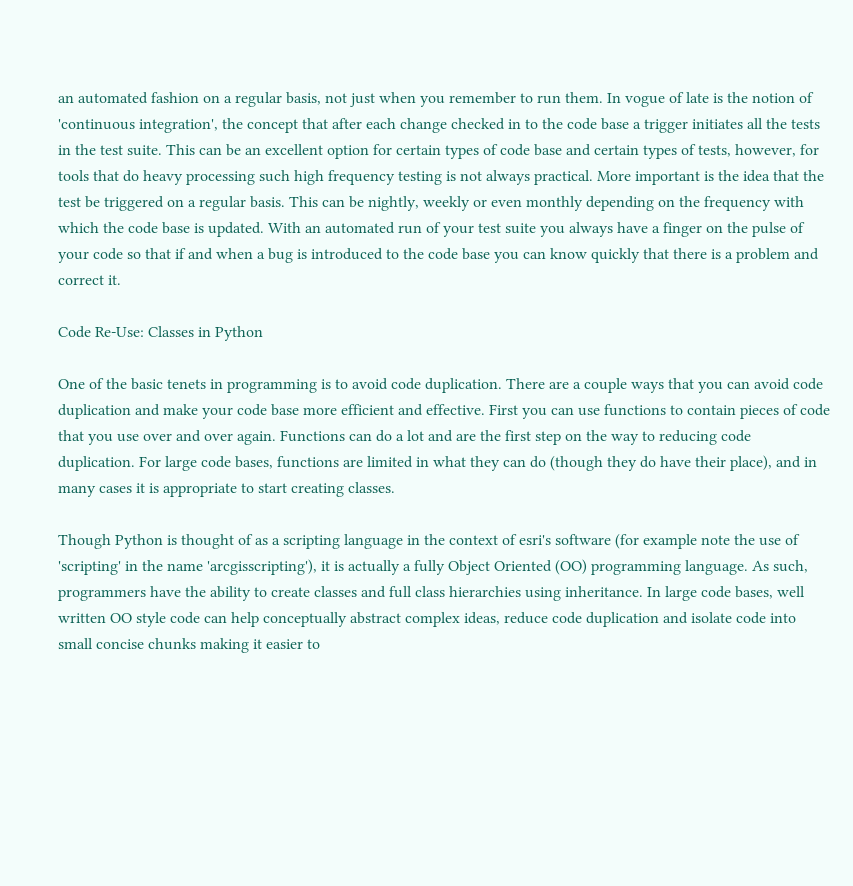an automated fashion on a regular basis, not just when you remember to run them. In vogue of late is the notion of 'continuous integration', the concept that after each change checked in to the code base a trigger initiates all the tests in the test suite. This can be an excellent option for certain types of code base and certain types of tests, however, for tools that do heavy processing such high frequency testing is not always practical. More important is the idea that the test be triggered on a regular basis. This can be nightly, weekly or even monthly depending on the frequency with which the code base is updated. With an automated run of your test suite you always have a finger on the pulse of your code so that if and when a bug is introduced to the code base you can know quickly that there is a problem and correct it.

Code Re-Use: Classes in Python

One of the basic tenets in programming is to avoid code duplication. There are a couple ways that you can avoid code duplication and make your code base more efficient and effective. First you can use functions to contain pieces of code that you use over and over again. Functions can do a lot and are the first step on the way to reducing code duplication. For large code bases, functions are limited in what they can do (though they do have their place), and in many cases it is appropriate to start creating classes.

Though Python is thought of as a scripting language in the context of esri's software (for example note the use of 'scripting' in the name 'arcgisscripting'), it is actually a fully Object Oriented (OO) programming language. As such, programmers have the ability to create classes and full class hierarchies using inheritance. In large code bases, well written OO style code can help conceptually abstract complex ideas, reduce code duplication and isolate code into small concise chunks making it easier to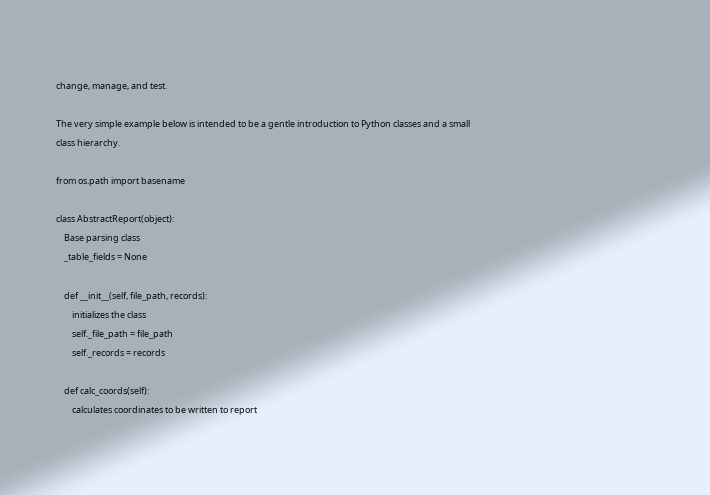change, manage, and test.

The very simple example below is intended to be a gentle introduction to Python classes and a small class hierarchy.

from os.path import basename

class AbstractReport(object):
    Base parsing class
    _table_fields = None

    def __init__(self, file_path, records):
        initializes the class
        self._file_path = file_path
        self._records = records

    def calc_coords(self):
        calculates coordinates to be written to report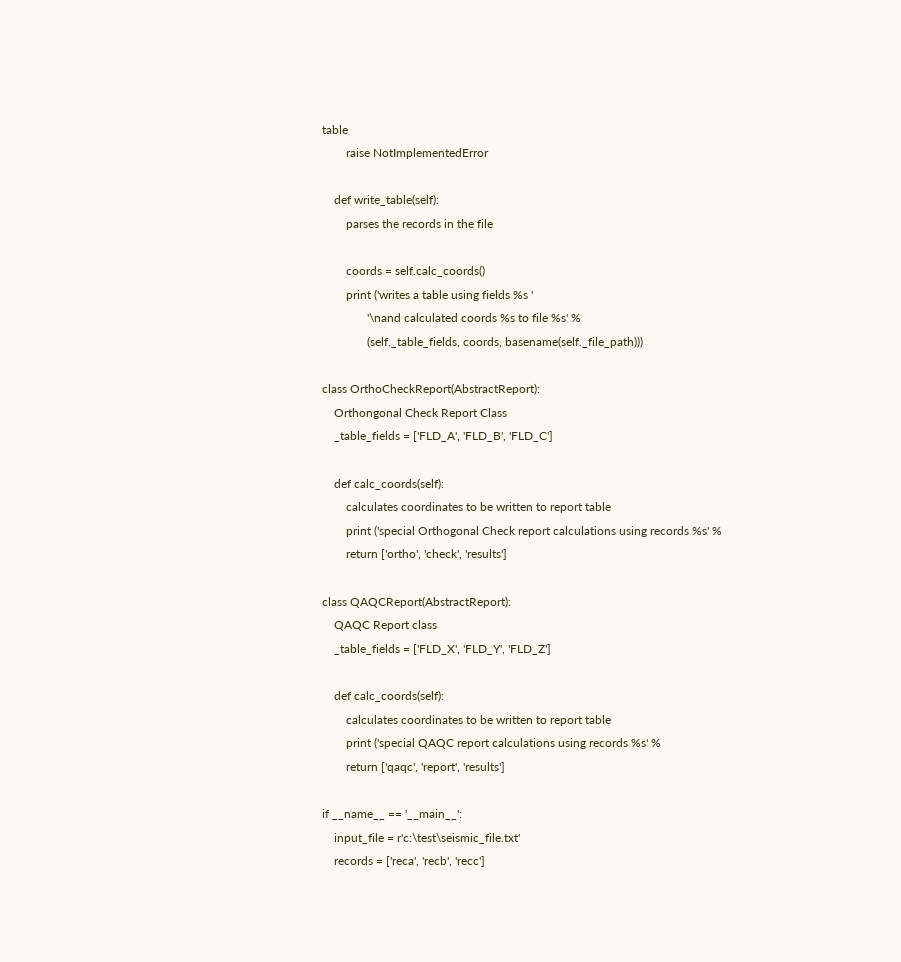table
        raise NotImplementedError

    def write_table(self):
        parses the records in the file

        coords = self.calc_coords()
        print ('writes a table using fields %s '
               '\nand calculated coords %s to file %s' %
               (self._table_fields, coords, basename(self._file_path)))

class OrthoCheckReport(AbstractReport):
    Orthongonal Check Report Class
    _table_fields = ['FLD_A', 'FLD_B', 'FLD_C']

    def calc_coords(self):
        calculates coordinates to be written to report table
        print ('special Orthogonal Check report calculations using records %s' %
        return ['ortho', 'check', 'results']

class QAQCReport(AbstractReport):
    QAQC Report class
    _table_fields = ['FLD_X', 'FLD_Y', 'FLD_Z']

    def calc_coords(self):
        calculates coordinates to be written to report table
        print ('special QAQC report calculations using records %s' %
        return ['qaqc', 'report', 'results']

if __name__ == '__main__':
    input_file = r'c:\test\seismic_file.txt'
    records = ['reca', 'recb', 'recc']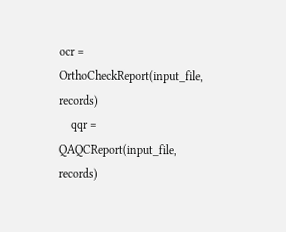ocr = OrthoCheckReport(input_file, records)
    qqr = QAQCReport(input_file, records)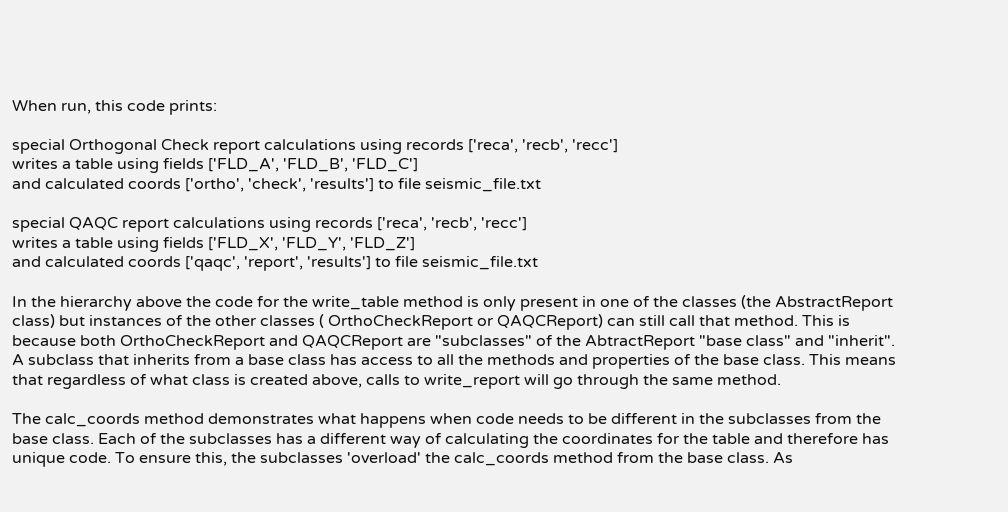When run, this code prints:

special Orthogonal Check report calculations using records ['reca', 'recb', 'recc']
writes a table using fields ['FLD_A', 'FLD_B', 'FLD_C']
and calculated coords ['ortho', 'check', 'results'] to file seismic_file.txt

special QAQC report calculations using records ['reca', 'recb', 'recc']
writes a table using fields ['FLD_X', 'FLD_Y', 'FLD_Z']
and calculated coords ['qaqc', 'report', 'results'] to file seismic_file.txt

In the hierarchy above the code for the write_table method is only present in one of the classes (the AbstractReport class) but instances of the other classes ( OrthoCheckReport or QAQCReport) can still call that method. This is because both OrthoCheckReport and QAQCReport are "subclasses" of the AbtractReport "base class" and "inherit". A subclass that inherits from a base class has access to all the methods and properties of the base class. This means that regardless of what class is created above, calls to write_report will go through the same method.

The calc_coords method demonstrates what happens when code needs to be different in the subclasses from the base class. Each of the subclasses has a different way of calculating the coordinates for the table and therefore has unique code. To ensure this, the subclasses 'overload' the calc_coords method from the base class. As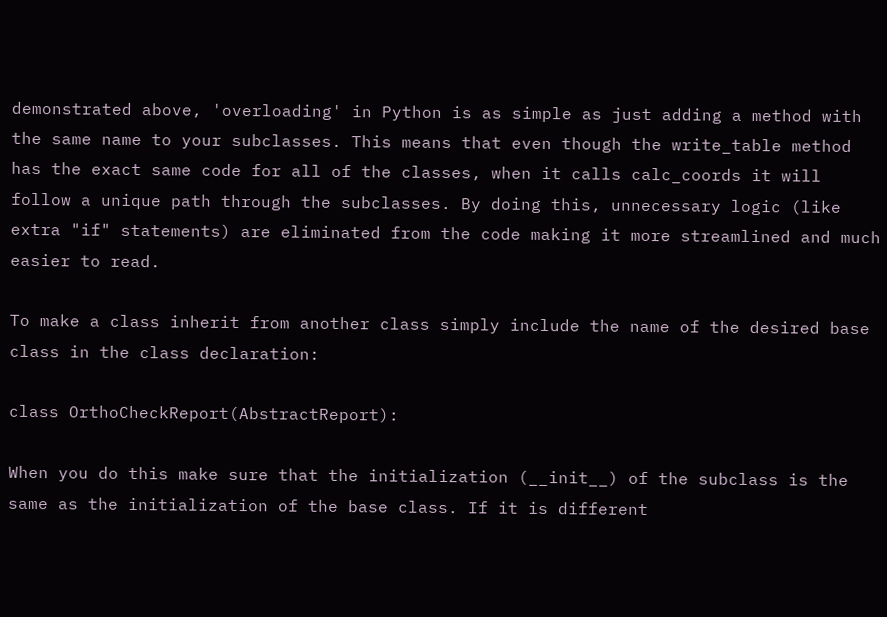demonstrated above, 'overloading' in Python is as simple as just adding a method with the same name to your subclasses. This means that even though the write_table method has the exact same code for all of the classes, when it calls calc_coords it will follow a unique path through the subclasses. By doing this, unnecessary logic (like extra "if" statements) are eliminated from the code making it more streamlined and much easier to read.

To make a class inherit from another class simply include the name of the desired base class in the class declaration:

class OrthoCheckReport(AbstractReport):

When you do this make sure that the initialization (__init__) of the subclass is the same as the initialization of the base class. If it is different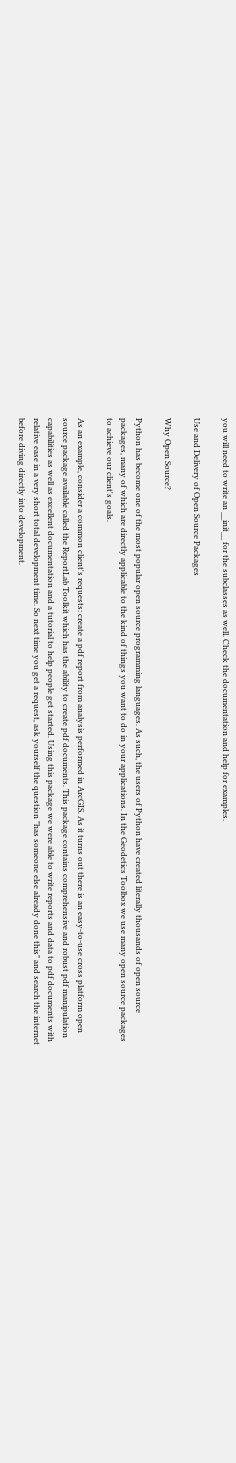you will need to write an __init__ for the subclasses as well. Check the documentation and help for examples.

Use and Delivery of Open Source Packages

Why Open Source?

Python has become one of the most popular open source programming languages. As such, the users of Python have created literally thousands of open source packages, many of which are directly applicable to the kind of things you want to do in your applications. In the Geodetics Toolbox we use many open source packages to achieve our client's goals.

As an example, consider a common client's requests: create a pdf report from analysis performed in ArcGIS. As it turns out there is an easy-to-use cross platform open source package available called the ReportLab Toolkit which has the ability to create pdf documents. This package contains comprehensive and robust pdf manipulation capabilities as well as excellent documentation and a tutorial to help people get started. Using this package we were able to write reports and data to pdf documents with relative ease in a very short total development time. So next time you get a request, ask yourself the question "has someone else already done this" and search the internet before diving directly into development.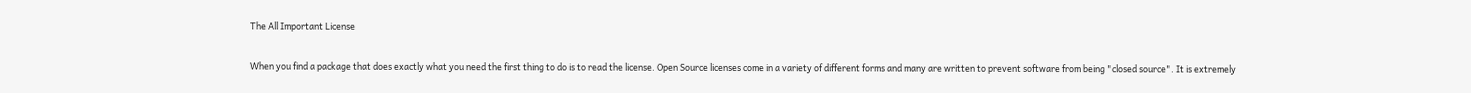The All Important License

When you find a package that does exactly what you need the first thing to do is to read the license. Open Source licenses come in a variety of different forms and many are written to prevent software from being "closed source". It is extremely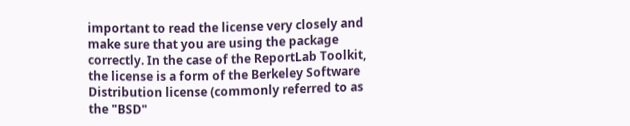important to read the license very closely and make sure that you are using the package correctly. In the case of the ReportLab Toolkit, the license is a form of the Berkeley Software Distribution license (commonly referred to as the "BSD"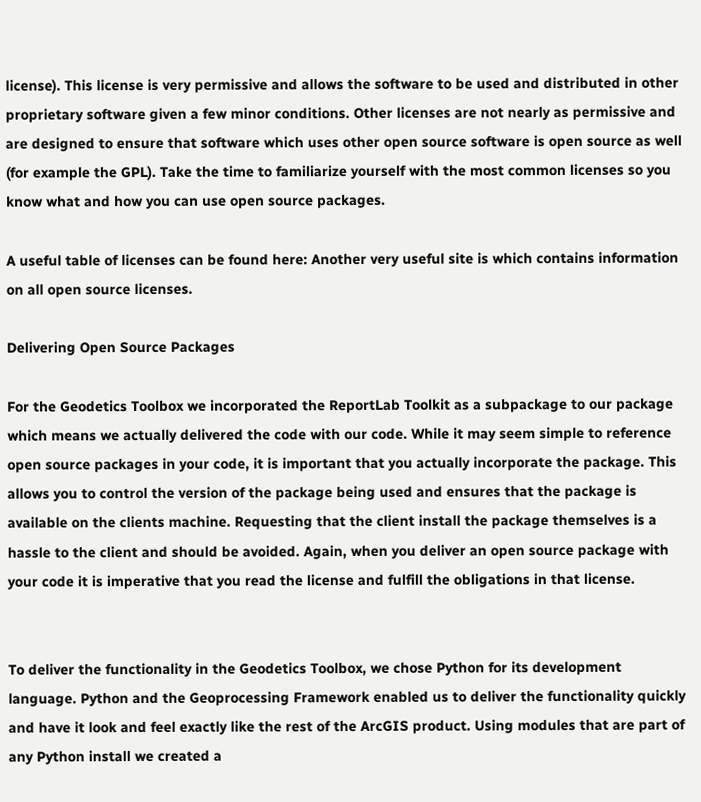license). This license is very permissive and allows the software to be used and distributed in other proprietary software given a few minor conditions. Other licenses are not nearly as permissive and are designed to ensure that software which uses other open source software is open source as well (for example the GPL). Take the time to familiarize yourself with the most common licenses so you know what and how you can use open source packages.

A useful table of licenses can be found here: Another very useful site is which contains information on all open source licenses.

Delivering Open Source Packages

For the Geodetics Toolbox we incorporated the ReportLab Toolkit as a subpackage to our package which means we actually delivered the code with our code. While it may seem simple to reference open source packages in your code, it is important that you actually incorporate the package. This allows you to control the version of the package being used and ensures that the package is available on the clients machine. Requesting that the client install the package themselves is a hassle to the client and should be avoided. Again, when you deliver an open source package with your code it is imperative that you read the license and fulfill the obligations in that license.


To deliver the functionality in the Geodetics Toolbox, we chose Python for its development language. Python and the Geoprocessing Framework enabled us to deliver the functionality quickly and have it look and feel exactly like the rest of the ArcGIS product. Using modules that are part of any Python install we created a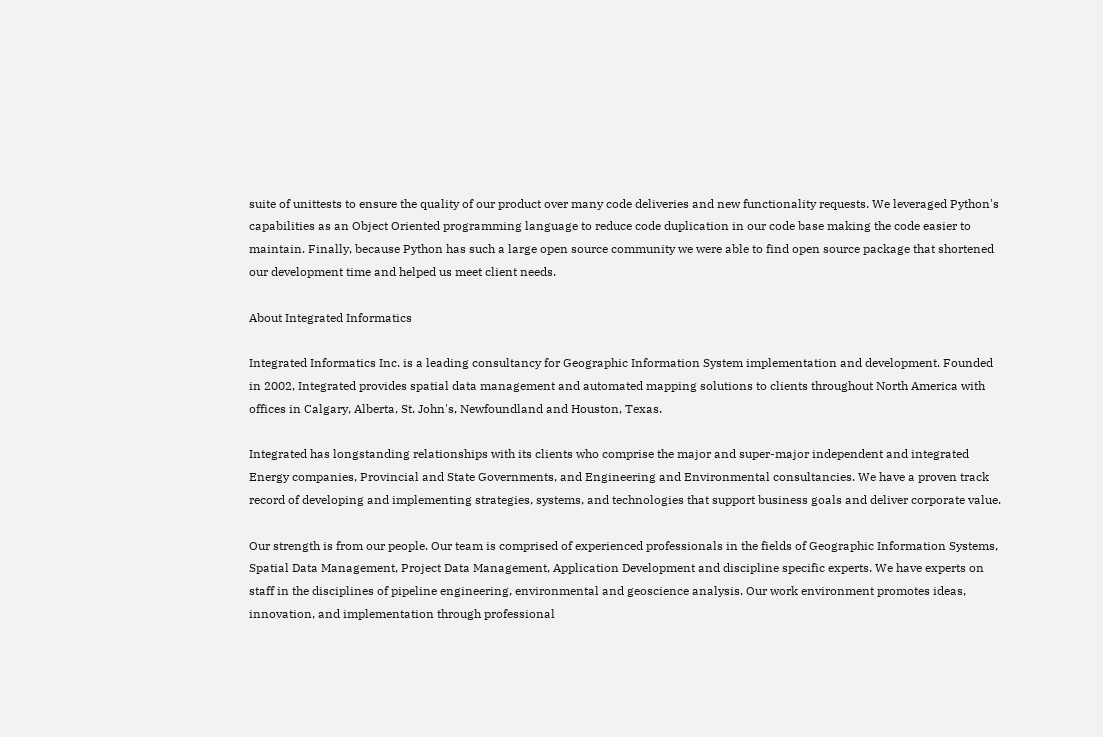suite of unittests to ensure the quality of our product over many code deliveries and new functionality requests. We leveraged Python's capabilities as an Object Oriented programming language to reduce code duplication in our code base making the code easier to maintain. Finally, because Python has such a large open source community we were able to find open source package that shortened our development time and helped us meet client needs.

About Integrated Informatics

Integrated Informatics Inc. is a leading consultancy for Geographic Information System implementation and development. Founded in 2002, Integrated provides spatial data management and automated mapping solutions to clients throughout North America with offices in Calgary, Alberta, St. John's, Newfoundland and Houston, Texas.

Integrated has longstanding relationships with its clients who comprise the major and super-major independent and integrated Energy companies, Provincial and State Governments, and Engineering and Environmental consultancies. We have a proven track record of developing and implementing strategies, systems, and technologies that support business goals and deliver corporate value.

Our strength is from our people. Our team is comprised of experienced professionals in the fields of Geographic Information Systems, Spatial Data Management, Project Data Management, Application Development and discipline specific experts. We have experts on staff in the disciplines of pipeline engineering, environmental and geoscience analysis. Our work environment promotes ideas, innovation, and implementation through professional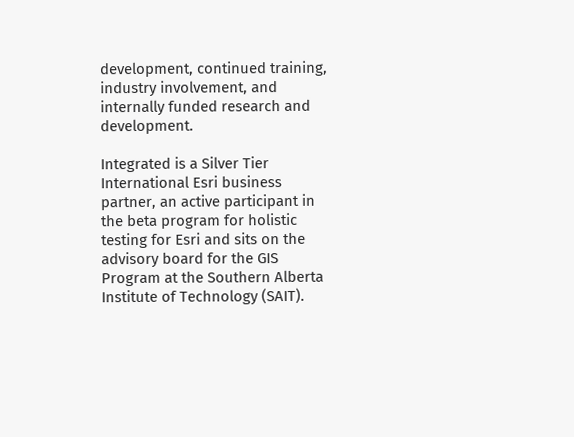development, continued training, industry involvement, and internally funded research and development.

Integrated is a Silver Tier International Esri business partner, an active participant in the beta program for holistic testing for Esri and sits on the advisory board for the GIS Program at the Southern Alberta Institute of Technology (SAIT).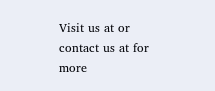Visit us at or contact us at for more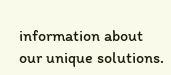information about our unique solutions.